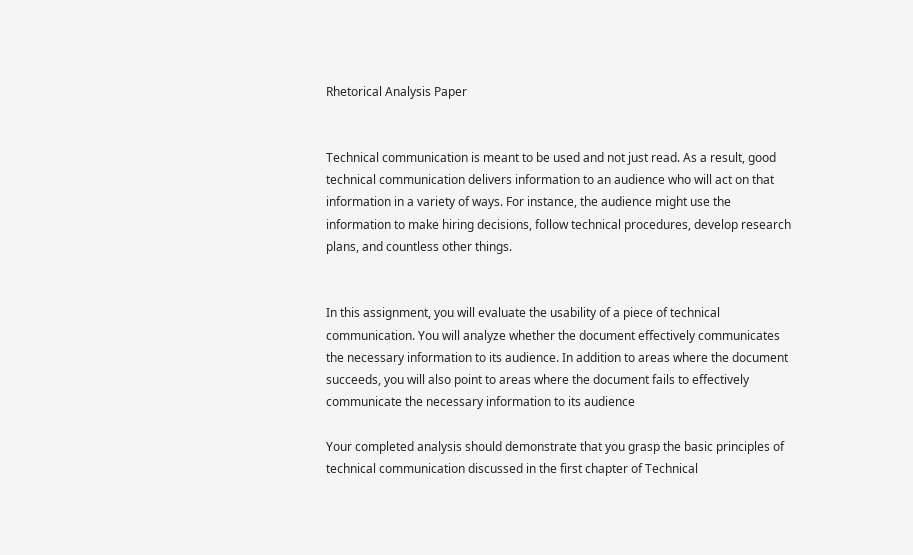Rhetorical Analysis Paper


Technical communication is meant to be used and not just read. As a result, good technical communication delivers information to an audience who will act on that information in a variety of ways. For instance, the audience might use the information to make hiring decisions, follow technical procedures, develop research plans, and countless other things.


In this assignment, you will evaluate the usability of a piece of technical communication. You will analyze whether the document effectively communicates the necessary information to its audience. In addition to areas where the document succeeds, you will also point to areas where the document fails to effectively communicate the necessary information to its audience

Your completed analysis should demonstrate that you grasp the basic principles of technical communication discussed in the first chapter of Technical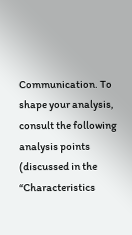Communication. To shape your analysis, consult the following analysis points (discussed in the “Characteristics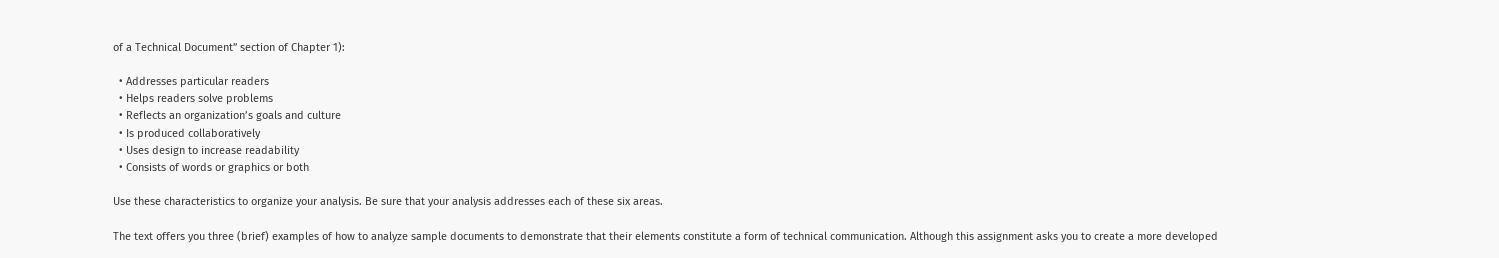of a Technical Document” section of Chapter 1):

  • Addresses particular readers
  • Helps readers solve problems
  • Reflects an organization’s goals and culture
  • Is produced collaboratively
  • Uses design to increase readability
  • Consists of words or graphics or both

Use these characteristics to organize your analysis. Be sure that your analysis addresses each of these six areas.

The text offers you three (brief) examples of how to analyze sample documents to demonstrate that their elements constitute a form of technical communication. Although this assignment asks you to create a more developed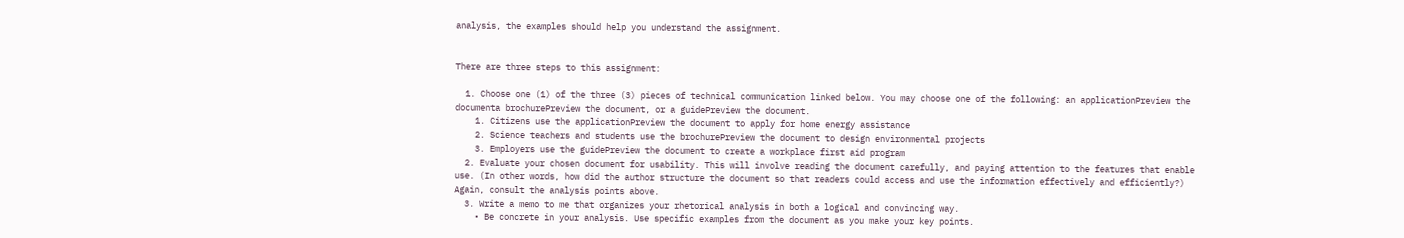analysis, the examples should help you understand the assignment.


There are three steps to this assignment:

  1. Choose one (1) of the three (3) pieces of technical communication linked below. You may choose one of the following: an applicationPreview the documenta brochurePreview the document, or a guidePreview the document.
    1. Citizens use the applicationPreview the document to apply for home energy assistance
    2. Science teachers and students use the brochurePreview the document to design environmental projects
    3. Employers use the guidePreview the document to create a workplace first aid program
  2. Evaluate your chosen document for usability. This will involve reading the document carefully, and paying attention to the features that enable use. (In other words, how did the author structure the document so that readers could access and use the information effectively and efficiently?) Again, consult the analysis points above.
  3. Write a memo to me that organizes your rhetorical analysis in both a logical and convincing way.
    • Be concrete in your analysis. Use specific examples from the document as you make your key points.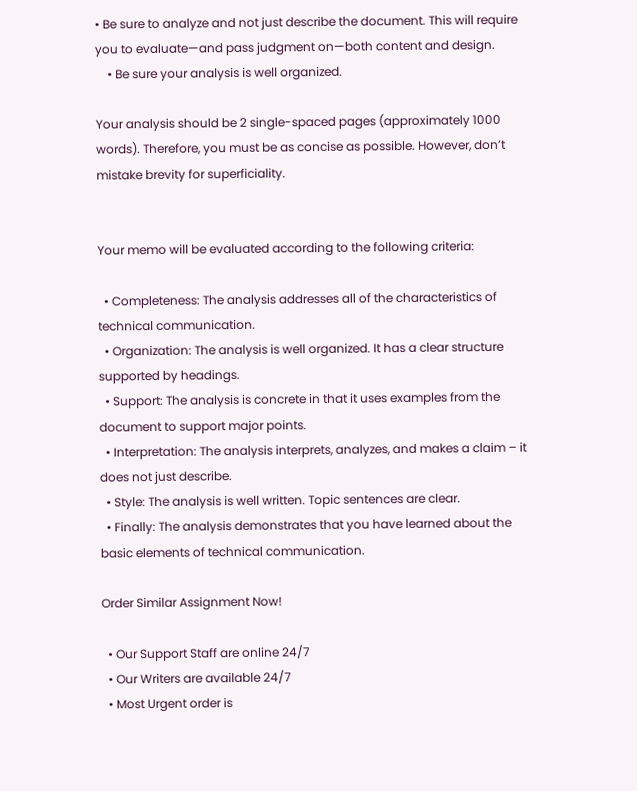• Be sure to analyze and not just describe the document. This will require you to evaluate—and pass judgment on—both content and design.
    • Be sure your analysis is well organized.

Your analysis should be 2 single-spaced pages (approximately 1000 words). Therefore, you must be as concise as possible. However, don’t mistake brevity for superficiality.


Your memo will be evaluated according to the following criteria:

  • Completeness: The analysis addresses all of the characteristics of technical communication.
  • Organization: The analysis is well organized. It has a clear structure supported by headings.
  • Support: The analysis is concrete in that it uses examples from the document to support major points.
  • Interpretation: The analysis interprets, analyzes, and makes a claim – it does not just describe.
  • Style: The analysis is well written. Topic sentences are clear.
  • Finally: The analysis demonstrates that you have learned about the basic elements of technical communication.

Order Similar Assignment Now!

  • Our Support Staff are online 24/7
  • Our Writers are available 24/7
  • Most Urgent order is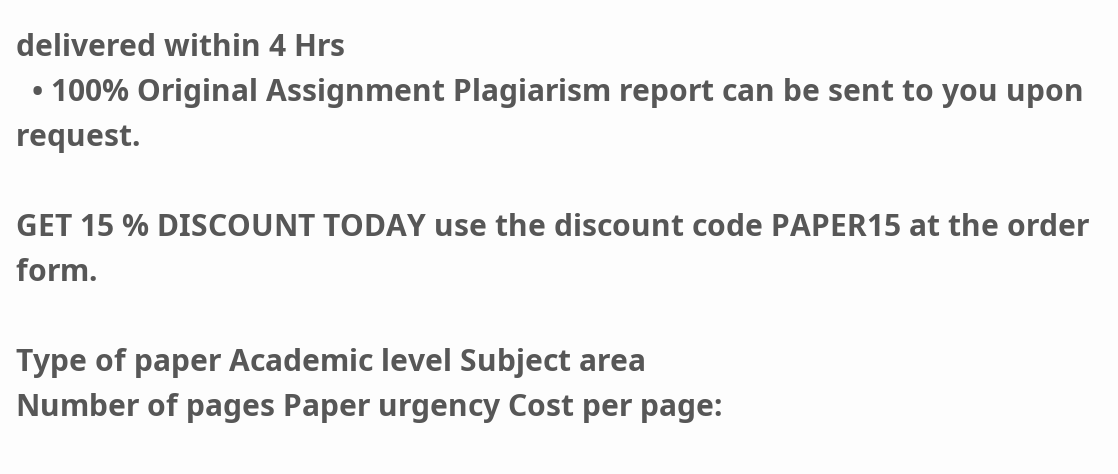delivered within 4 Hrs
  • 100% Original Assignment Plagiarism report can be sent to you upon request.

GET 15 % DISCOUNT TODAY use the discount code PAPER15 at the order form.

Type of paper Academic level Subject area
Number of pages Paper urgency Cost per page: